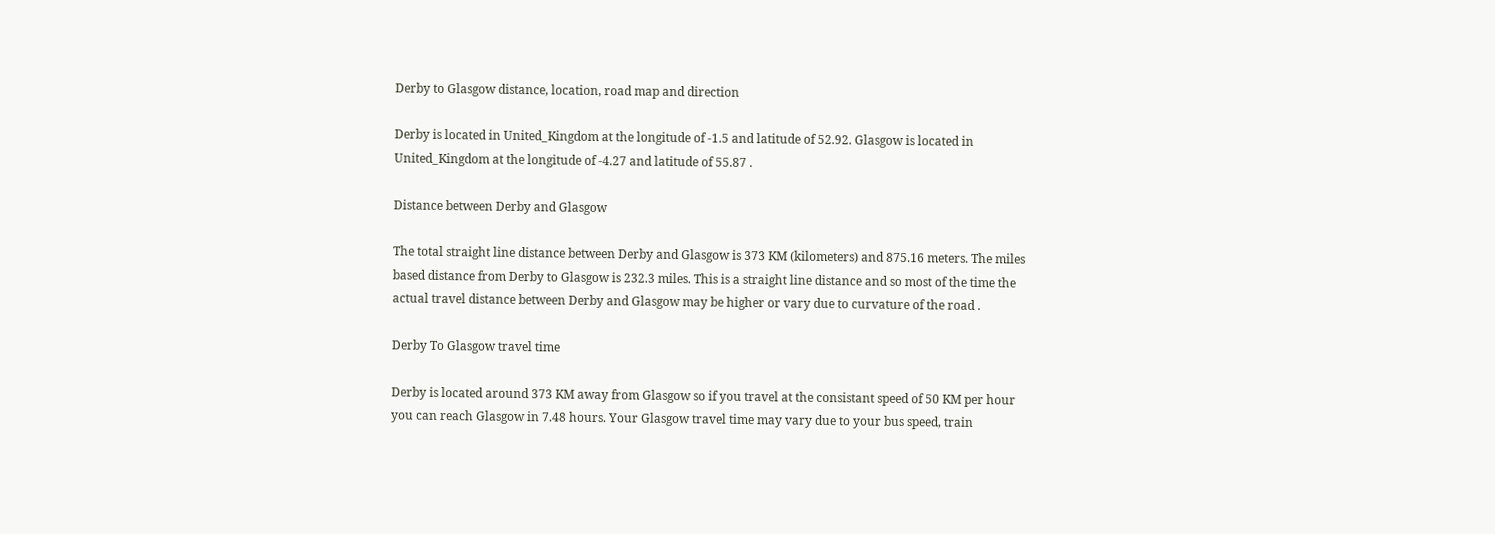Derby to Glasgow distance, location, road map and direction

Derby is located in United_Kingdom at the longitude of -1.5 and latitude of 52.92. Glasgow is located in United_Kingdom at the longitude of -4.27 and latitude of 55.87 .

Distance between Derby and Glasgow

The total straight line distance between Derby and Glasgow is 373 KM (kilometers) and 875.16 meters. The miles based distance from Derby to Glasgow is 232.3 miles. This is a straight line distance and so most of the time the actual travel distance between Derby and Glasgow may be higher or vary due to curvature of the road .

Derby To Glasgow travel time

Derby is located around 373 KM away from Glasgow so if you travel at the consistant speed of 50 KM per hour you can reach Glasgow in 7.48 hours. Your Glasgow travel time may vary due to your bus speed, train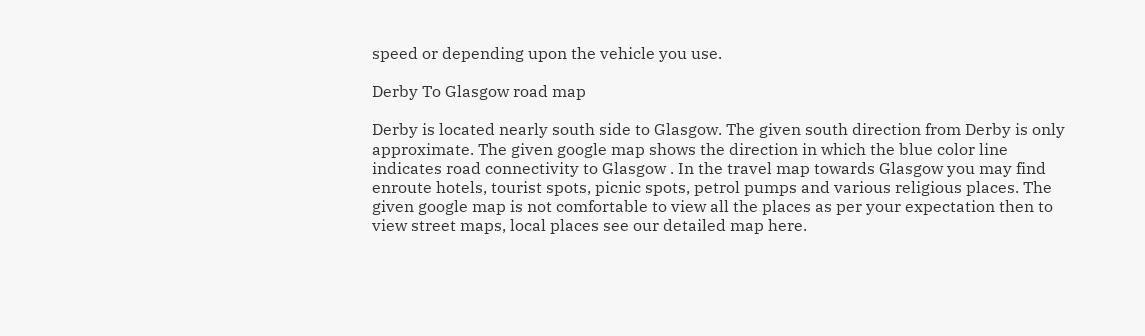speed or depending upon the vehicle you use.

Derby To Glasgow road map

Derby is located nearly south side to Glasgow. The given south direction from Derby is only approximate. The given google map shows the direction in which the blue color line indicates road connectivity to Glasgow . In the travel map towards Glasgow you may find enroute hotels, tourist spots, picnic spots, petrol pumps and various religious places. The given google map is not comfortable to view all the places as per your expectation then to view street maps, local places see our detailed map here.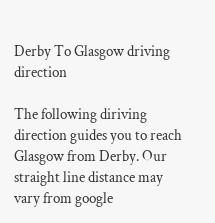Derby To Glasgow driving direction

The following diriving direction guides you to reach Glasgow from Derby. Our straight line distance may vary from google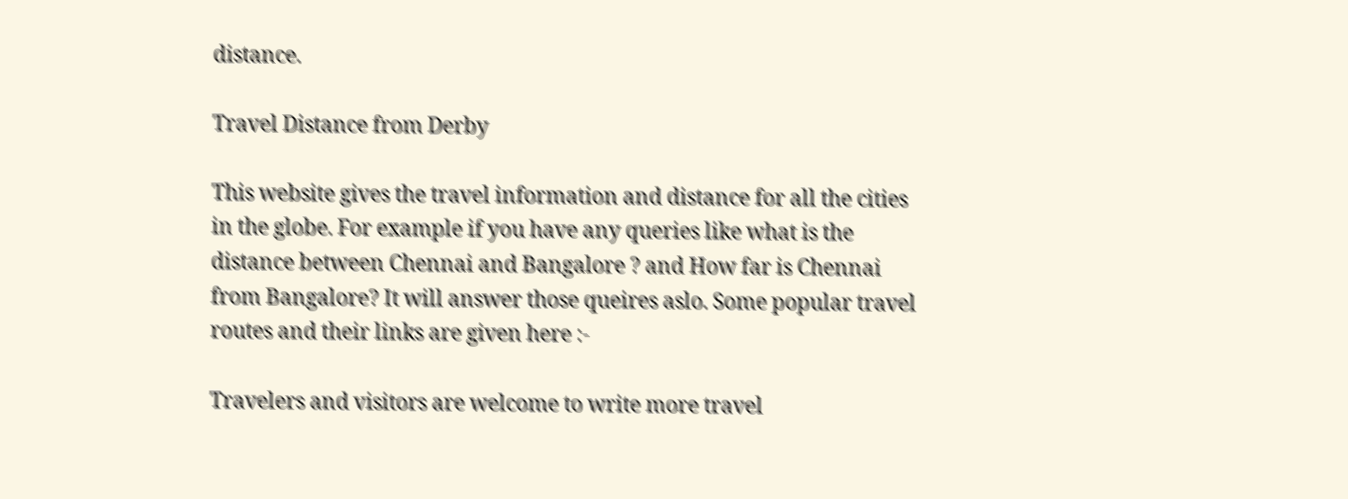distance.

Travel Distance from Derby

This website gives the travel information and distance for all the cities in the globe. For example if you have any queries like what is the distance between Chennai and Bangalore ? and How far is Chennai from Bangalore? It will answer those queires aslo. Some popular travel routes and their links are given here :-

Travelers and visitors are welcome to write more travel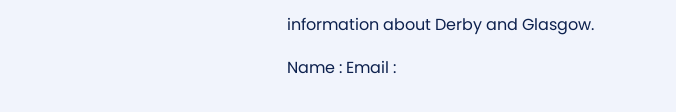information about Derby and Glasgow.

Name : Email :